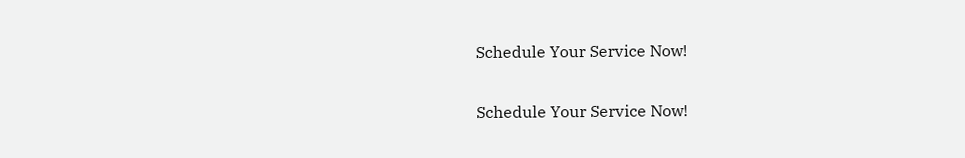Schedule Your Service Now!

Schedule Your Service Now!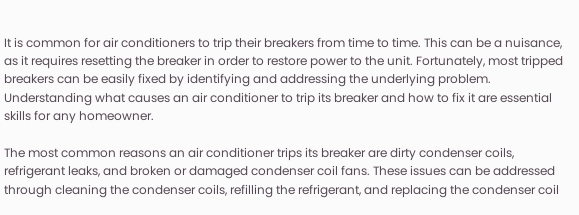It is common for air conditioners to trip their breakers from time to time. This can be a nuisance, as it requires resetting the breaker in order to restore power to the unit. Fortunately, most tripped breakers can be easily fixed by identifying and addressing the underlying problem. Understanding what causes an air conditioner to trip its breaker and how to fix it are essential skills for any homeowner.

The most common reasons an air conditioner trips its breaker are dirty condenser coils, refrigerant leaks, and broken or damaged condenser coil fans. These issues can be addressed through cleaning the condenser coils, refilling the refrigerant, and replacing the condenser coil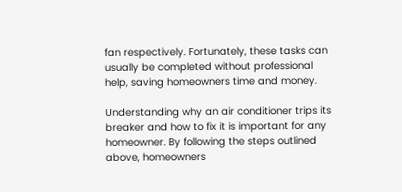fan respectively. Fortunately, these tasks can usually be completed without professional help, saving homeowners time and money.

Understanding why an air conditioner trips its breaker and how to fix it is important for any homeowner. By following the steps outlined above, homeowners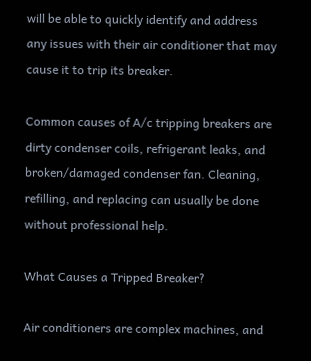will be able to quickly identify and address any issues with their air conditioner that may cause it to trip its breaker.

Common causes of A/c tripping breakers are dirty condenser coils, refrigerant leaks, and broken/damaged condenser fan. Cleaning, refilling, and replacing can usually be done without professional help.

What Causes a Tripped Breaker?

Air conditioners are complex machines, and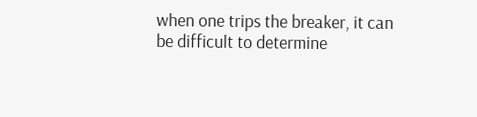when one trips the breaker, it can be difficult to determine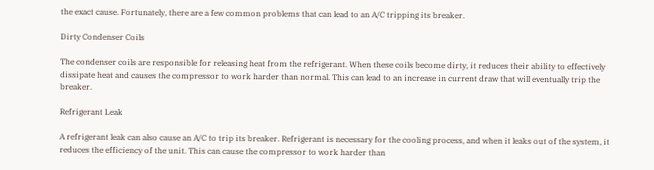the exact cause. Fortunately, there are a few common problems that can lead to an A/C tripping its breaker.

Dirty Condenser Coils

The condenser coils are responsible for releasing heat from the refrigerant. When these coils become dirty, it reduces their ability to effectively dissipate heat and causes the compressor to work harder than normal. This can lead to an increase in current draw that will eventually trip the breaker.

Refrigerant Leak

A refrigerant leak can also cause an A/C to trip its breaker. Refrigerant is necessary for the cooling process, and when it leaks out of the system, it reduces the efficiency of the unit. This can cause the compressor to work harder than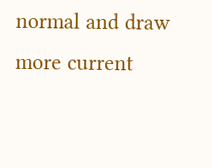normal and draw more current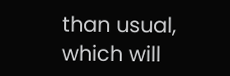than usual, which will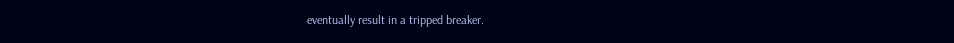eventually result in a tripped breaker.